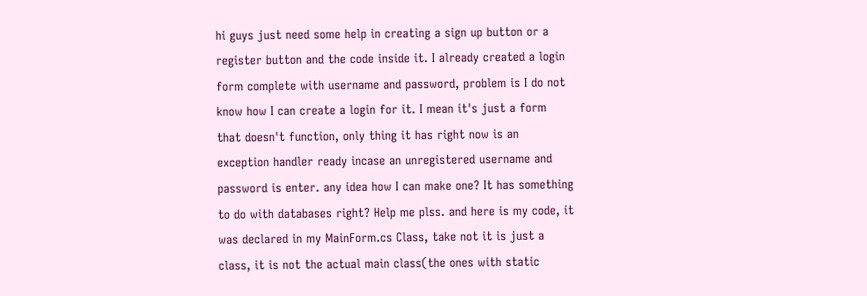hi guys just need some help in creating a sign up button or a register button and the code inside it. I already created a login form complete with username and password, problem is I do not know how I can create a login for it. I mean it's just a form that doesn't function, only thing it has right now is an exception handler ready incase an unregistered username and password is enter. any idea how I can make one? It has something to do with databases right? Help me plss. and here is my code, it was declared in my MainForm.cs Class, take not it is just a class, it is not the actual main class(the ones with static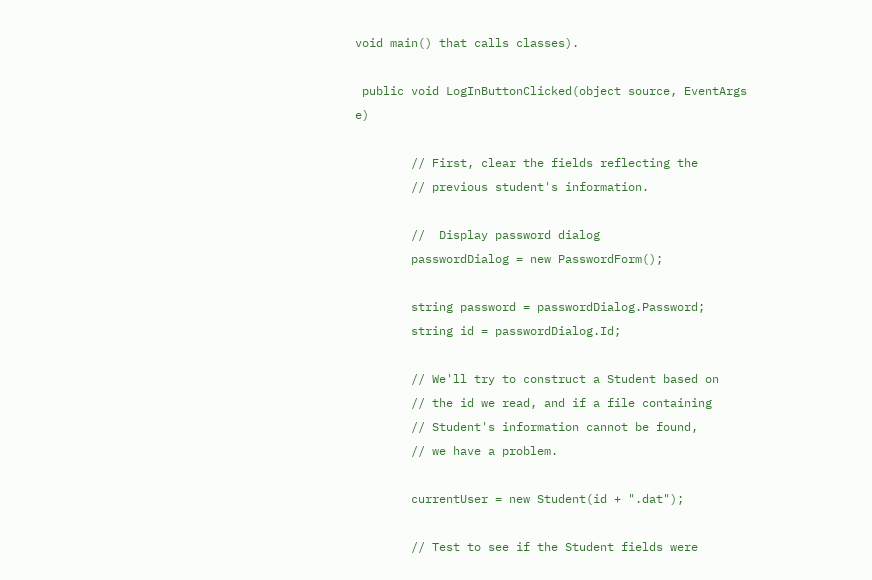void main() that calls classes).

 public void LogInButtonClicked(object source, EventArgs e)

        // First, clear the fields reflecting the
        // previous student's information.

        //  Display password dialog
        passwordDialog = new PasswordForm();

        string password = passwordDialog.Password;
        string id = passwordDialog.Id;

        // We'll try to construct a Student based on
        // the id we read, and if a file containing
        // Student's information cannot be found,
        // we have a problem.

        currentUser = new Student(id + ".dat");

        // Test to see if the Student fields were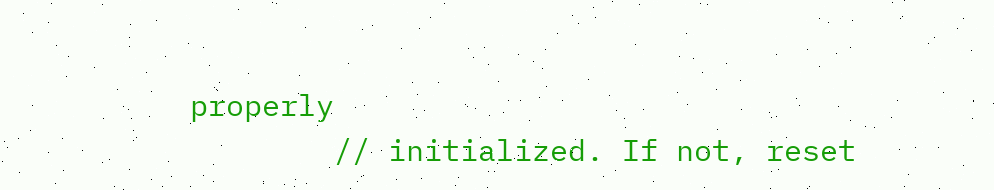properly
        // initialized. If not, reset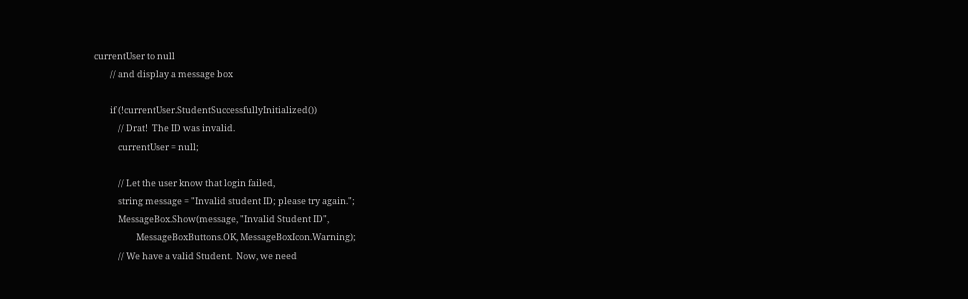currentUser to null
        // and display a message box

        if (!currentUser.StudentSuccessfullyInitialized())
            // Drat!  The ID was invalid.
            currentUser = null;

            // Let the user know that login failed,
            string message = "Invalid student ID; please try again.";
            MessageBox.Show(message, "Invalid Student ID",
                     MessageBoxButtons.OK, MessageBoxIcon.Warning);
            // We have a valid Student.  Now, we need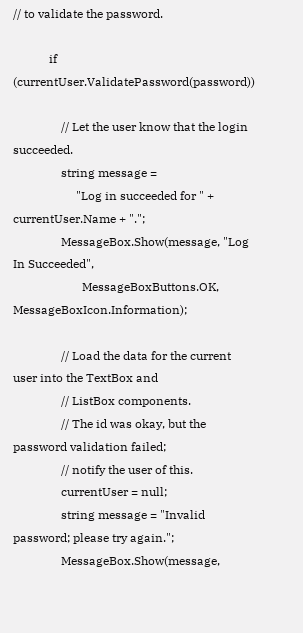// to validate the password.

            if (currentUser.ValidatePassword(password))

                // Let the user know that the login succeeded.
                string message =
                     "Log in succeeded for " + currentUser.Name + ".";
                MessageBox.Show(message, "Log In Succeeded",
                       MessageBoxButtons.OK, MessageBoxIcon.Information);

                // Load the data for the current user into the TextBox and
                // ListBox components.
                // The id was okay, but the password validation failed;
                // notify the user of this.
                currentUser = null;
                string message = "Invalid password; please try again.";
                MessageBox.Show(message,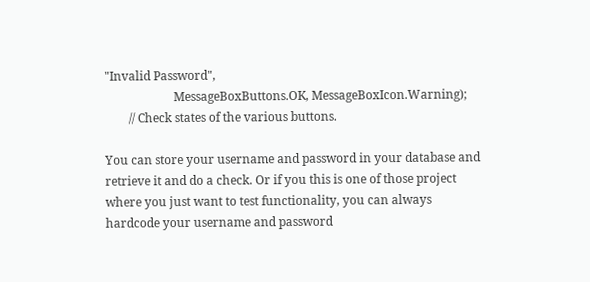"Invalid Password",
                       MessageBoxButtons.OK, MessageBoxIcon.Warning);
        // Check states of the various buttons.

You can store your username and password in your database and retrieve it and do a check. Or if you this is one of those project where you just want to test functionality, you can always hardcode your username and password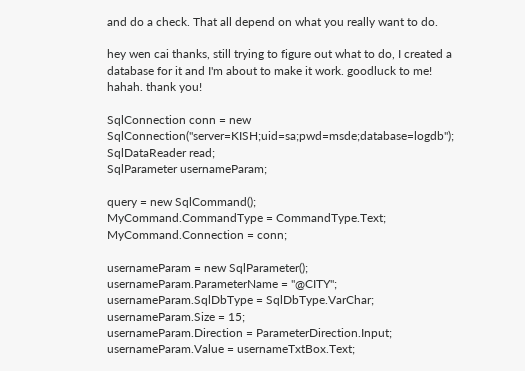and do a check. That all depend on what you really want to do.

hey wen cai thanks, still trying to figure out what to do, I created a database for it and I'm about to make it work. goodluck to me! hahah. thank you!

SqlConnection conn = new SqlConnection("server=KISH;uid=sa;pwd=msde;database=logdb");
SqlDataReader read;
SqlParameter usernameParam;

query = new SqlCommand();
MyCommand.CommandType = CommandType.Text;
MyCommand.Connection = conn;

usernameParam = new SqlParameter();
usernameParam.ParameterName = "@CITY";
usernameParam.SqlDbType = SqlDbType.VarChar;
usernameParam.Size = 15;
usernameParam.Direction = ParameterDirection.Input;
usernameParam.Value = usernameTxtBox.Text;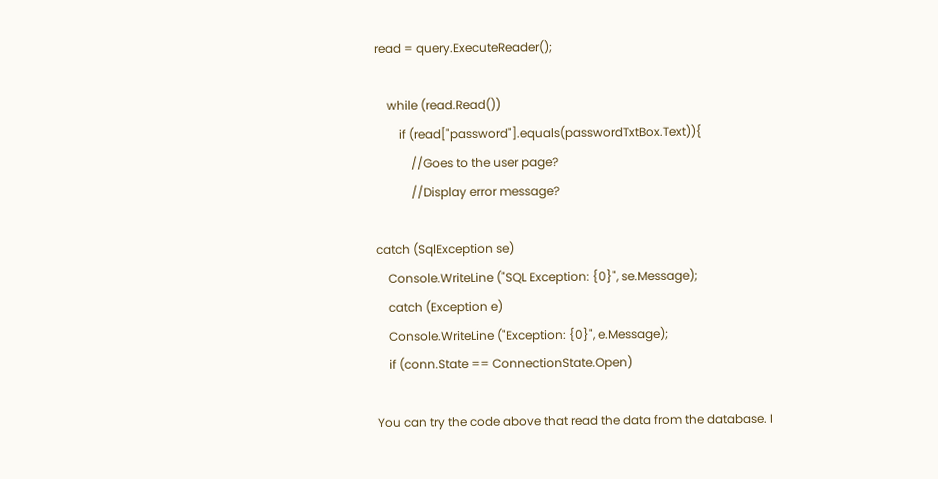read = query.ExecuteReader();

    while (read.Read())
        if (read["password"].equals(passwordTxtBox.Text)){
            //Goes to the user page?
            //Display error message?

catch (SqlException se)
    Console.WriteLine ("SQL Exception: {0}", se.Message);
    catch (Exception e)
    Console.WriteLine ("Exception: {0}", e.Message);
    if (conn.State == ConnectionState.Open)

You can try the code above that read the data from the database. I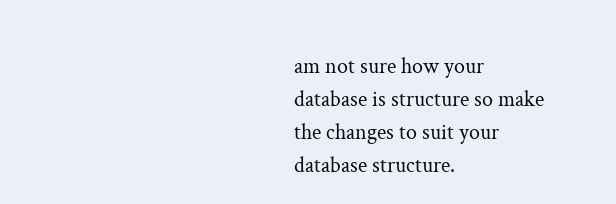am not sure how your database is structure so make the changes to suit your database structure.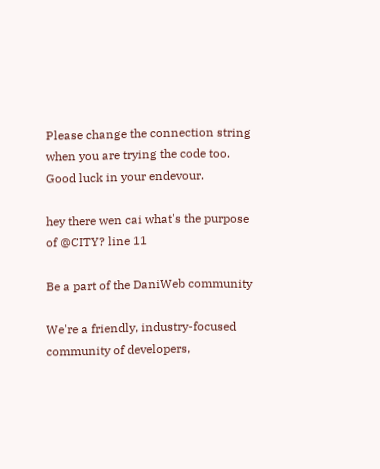Please change the connection string when you are trying the code too. Good luck in your endevour.

hey there wen cai what's the purpose of @CITY? line 11

Be a part of the DaniWeb community

We're a friendly, industry-focused community of developers,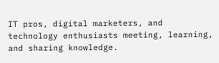IT pros, digital marketers, and technology enthusiasts meeting, learning, and sharing knowledge.